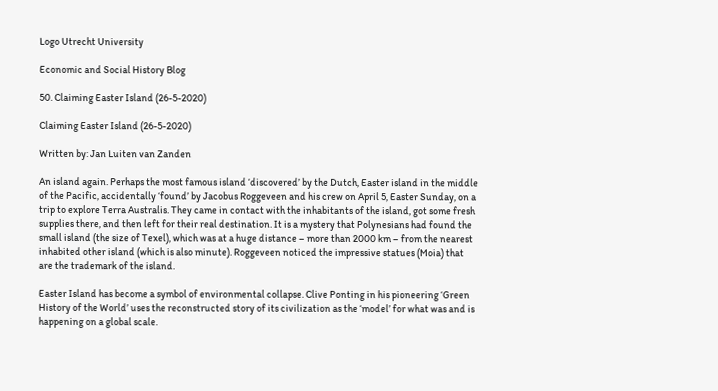Logo Utrecht University

Economic and Social History Blog

50. Claiming Easter Island (26-5-2020)

Claiming Easter Island (26-5-2020)

Written by: Jan Luiten van Zanden

An island again. Perhaps the most famous island ‘discovered’ by the Dutch, Easter island in the middle of the Pacific, accidentally ‘found’ by Jacobus Roggeveen and his crew on April 5, Easter Sunday, on a trip to explore Terra Australis. They came in contact with the inhabitants of the island, got some fresh supplies there, and then left for their real destination. It is a mystery that Polynesians had found the small island (the size of Texel), which was at a huge distance – more than 2000 km – from the nearest inhabited other island (which is also minute). Roggeveen noticed the impressive statues (Moia) that are the trademark of the island.

Easter Island has become a symbol of environmental collapse. Clive Ponting in his pioneering ‘Green History of the World’ uses the reconstructed story of its civilization as the ‘model’ for what was and is happening on a global scale.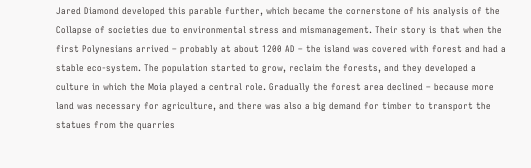Jared Diamond developed this parable further, which became the cornerstone of his analysis of the Collapse of societies due to environmental stress and mismanagement. Their story is that when the first Polynesians arrived – probably at about 1200 AD – the island was covered with forest and had a stable eco-system. The population started to grow, reclaim the forests, and they developed a culture in which the Moia played a central role. Gradually the forest area declined – because more land was necessary for agriculture, and there was also a big demand for timber to transport the statues from the quarries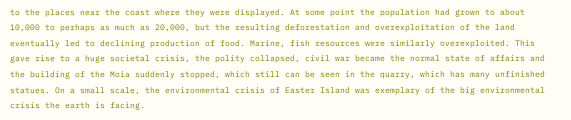to the places near the coast where they were displayed. At some point the population had grown to about 10,000 to perhaps as much as 20,000, but the resulting deforestation and overexploitation of the land eventually led to declining production of food. Marine, fish resources were similarly overexploited. This gave rise to a huge societal crisis, the polity collapsed, civil war became the normal state of affairs and the building of the Moia suddenly stopped, which still can be seen in the quarry, which has many unfinished statues. On a small scale, the environmental crisis of Easter Island was exemplary of the big environmental crisis the earth is facing.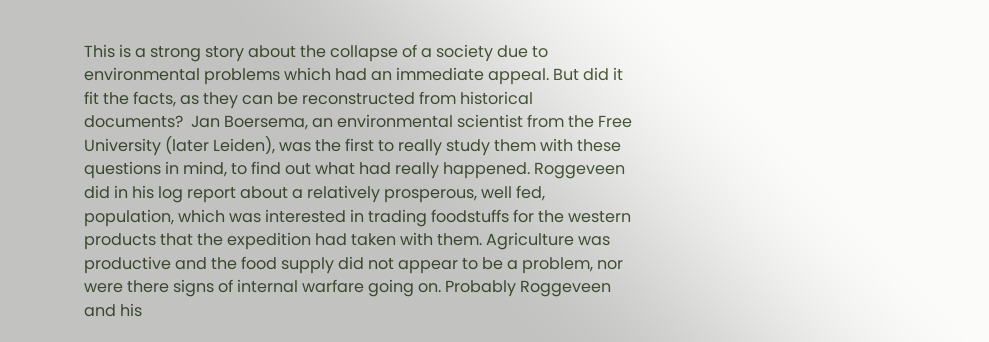This is a strong story about the collapse of a society due to environmental problems which had an immediate appeal. But did it fit the facts, as they can be reconstructed from historical documents?  Jan Boersema, an environmental scientist from the Free University (later Leiden), was the first to really study them with these questions in mind, to find out what had really happened. Roggeveen did in his log report about a relatively prosperous, well fed, population, which was interested in trading foodstuffs for the western products that the expedition had taken with them. Agriculture was productive and the food supply did not appear to be a problem, nor were there signs of internal warfare going on. Probably Roggeveen and his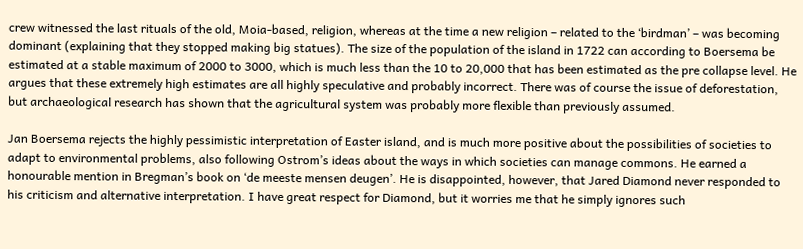crew witnessed the last rituals of the old, Moia-based, religion, whereas at the time a new religion – related to the ‘birdman’ – was becoming dominant (explaining that they stopped making big statues). The size of the population of the island in 1722 can according to Boersema be estimated at a stable maximum of 2000 to 3000, which is much less than the 10 to 20,000 that has been estimated as the pre collapse level. He argues that these extremely high estimates are all highly speculative and probably incorrect. There was of course the issue of deforestation, but archaeological research has shown that the agricultural system was probably more flexible than previously assumed.

Jan Boersema rejects the highly pessimistic interpretation of Easter island, and is much more positive about the possibilities of societies to adapt to environmental problems, also following Ostrom’s ideas about the ways in which societies can manage commons. He earned a honourable mention in Bregman’s book on ‘de meeste mensen deugen’. He is disappointed, however, that Jared Diamond never responded to his criticism and alternative interpretation. I have great respect for Diamond, but it worries me that he simply ignores such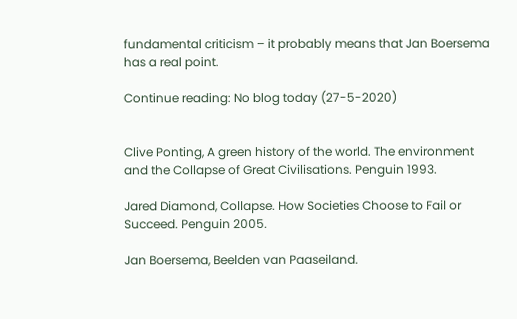fundamental criticism – it probably means that Jan Boersema has a real point.

Continue reading: No blog today (27-5-2020)


Clive Ponting, A green history of the world. The environment and the Collapse of Great Civilisations. Penguin 1993.

Jared Diamond, Collapse. How Societies Choose to Fail or Succeed. Penguin 2005.

Jan Boersema, Beelden van Paaseiland.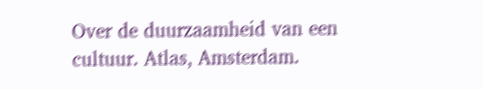Over de duurzaamheid van een cultuur. Atlas, Amsterdam.